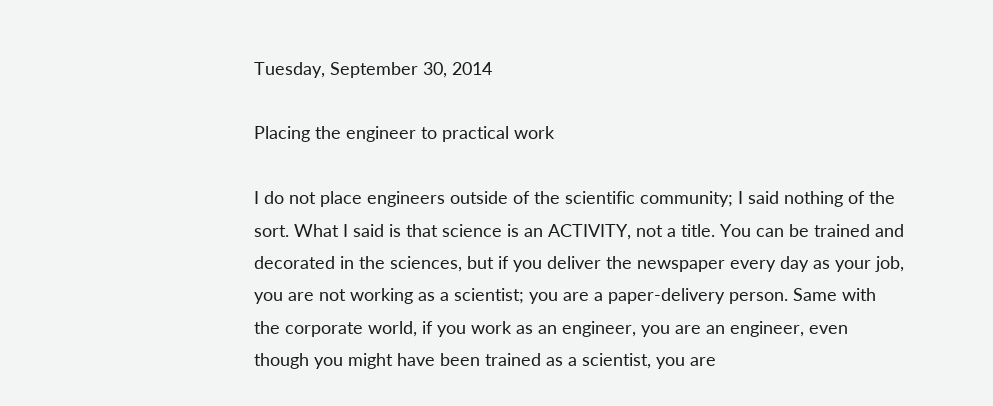Tuesday, September 30, 2014

Placing the engineer to practical work

I do not place engineers outside of the scientific community; I said nothing of the sort. What I said is that science is an ACTIVITY, not a title. You can be trained and decorated in the sciences, but if you deliver the newspaper every day as your job, you are not working as a scientist; you are a paper-delivery person. Same with the corporate world, if you work as an engineer, you are an engineer, even though you might have been trained as a scientist, you are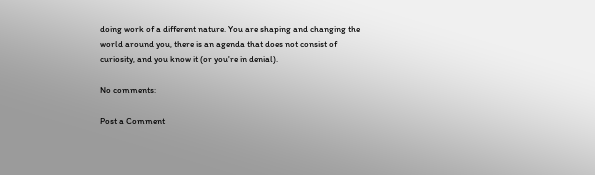doing work of a different nature. You are shaping and changing the world around you, there is an agenda that does not consist of curiosity, and you know it (or you're in denial).

No comments:

Post a Comment